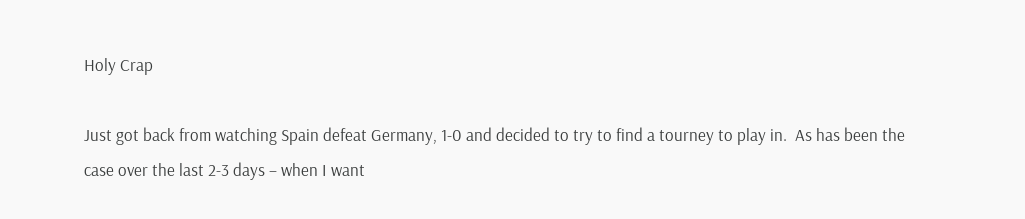Holy Crap

Just got back from watching Spain defeat Germany, 1-0 and decided to try to find a tourney to play in.  As has been the case over the last 2-3 days – when I want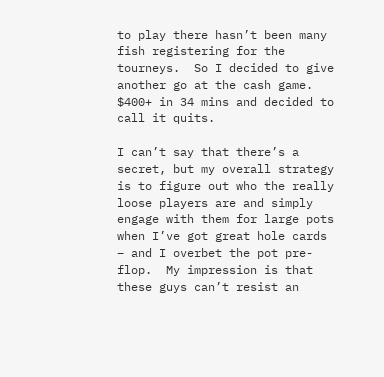to play there hasn’t been many fish registering for the tourneys.  So I decided to give another go at the cash game.   $400+ in 34 mins and decided to call it quits.

I can’t say that there’s a secret, but my overall strategy is to figure out who the really loose players are and simply engage with them for large pots when I’ve got great hole cards – and I overbet the pot pre-flop.  My impression is that these guys can’t resist an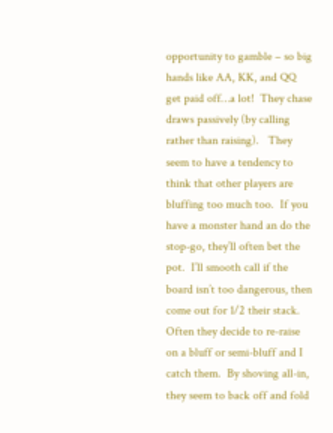opportunity to gamble – so big hands like AA, KK, and QQ get paid off…a lot!  They chase draws passively (by calling rather than raising).   They seem to have a tendency to think that other players are bluffing too much too.  If you have a monster hand an do the stop-go, they’ll often bet the pot.  I’ll smooth call if the board isn’t too dangerous, then come out for 1/2 their stack.  Often they decide to re-raise on a bluff or semi-bluff and I catch them.  By shoving all-in, they seem to back off and fold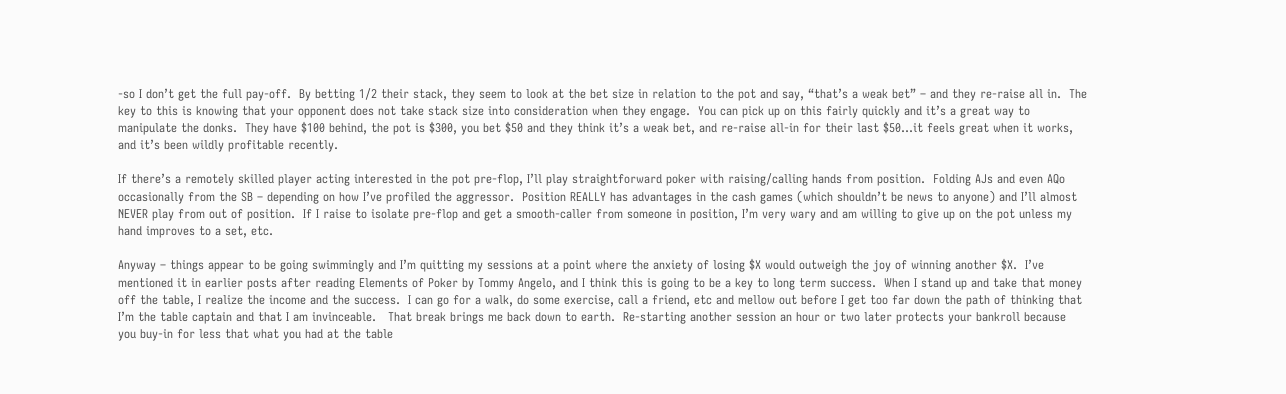-so I don’t get the full pay-off.  By betting 1/2 their stack, they seem to look at the bet size in relation to the pot and say, “that’s a weak bet” – and they re-raise all in.  The key to this is knowing that your opponent does not take stack size into consideration when they engage.  You can pick up on this fairly quickly and it’s a great way to manipulate the donks.  They have $100 behind, the pot is $300, you bet $50 and they think it’s a weak bet, and re-raise all-in for their last $50…it feels great when it works, and it’s been wildly profitable recently.

If there’s a remotely skilled player acting interested in the pot pre-flop, I’ll play straightforward poker with raising/calling hands from position.  Folding AJs and even AQo occasionally from the SB – depending on how I’ve profiled the aggressor.  Position REALLY has advantages in the cash games (which shouldn’t be news to anyone) and I’ll almost NEVER play from out of position.  If I raise to isolate pre-flop and get a smooth-caller from someone in position, I’m very wary and am willing to give up on the pot unless my hand improves to a set, etc.

Anyway – things appear to be going swimmingly and I’m quitting my sessions at a point where the anxiety of losing $X would outweigh the joy of winning another $X.  I’ve mentioned it in earlier posts after reading Elements of Poker by Tommy Angelo, and I think this is going to be a key to long term success.  When I stand up and take that money off the table, I realize the income and the success.  I can go for a walk, do some exercise, call a friend, etc and mellow out before I get too far down the path of thinking that I’m the table captain and that I am invinceable.   That break brings me back down to earth.  Re-starting another session an hour or two later protects your bankroll because you buy-in for less that what you had at the table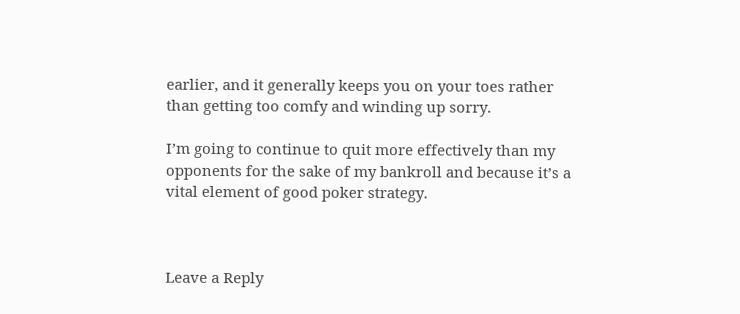earlier, and it generally keeps you on your toes rather than getting too comfy and winding up sorry.

I’m going to continue to quit more effectively than my opponents for the sake of my bankroll and because it’s a vital element of good poker strategy.



Leave a Reply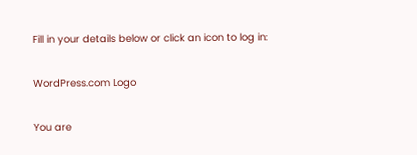Fill in your details below or click an icon to log in:

WordPress.com Logo

You are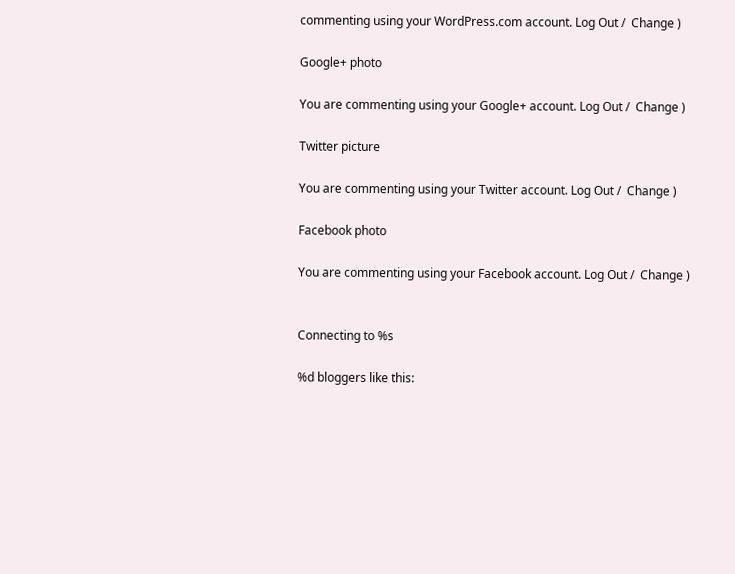commenting using your WordPress.com account. Log Out /  Change )

Google+ photo

You are commenting using your Google+ account. Log Out /  Change )

Twitter picture

You are commenting using your Twitter account. Log Out /  Change )

Facebook photo

You are commenting using your Facebook account. Log Out /  Change )


Connecting to %s

%d bloggers like this: